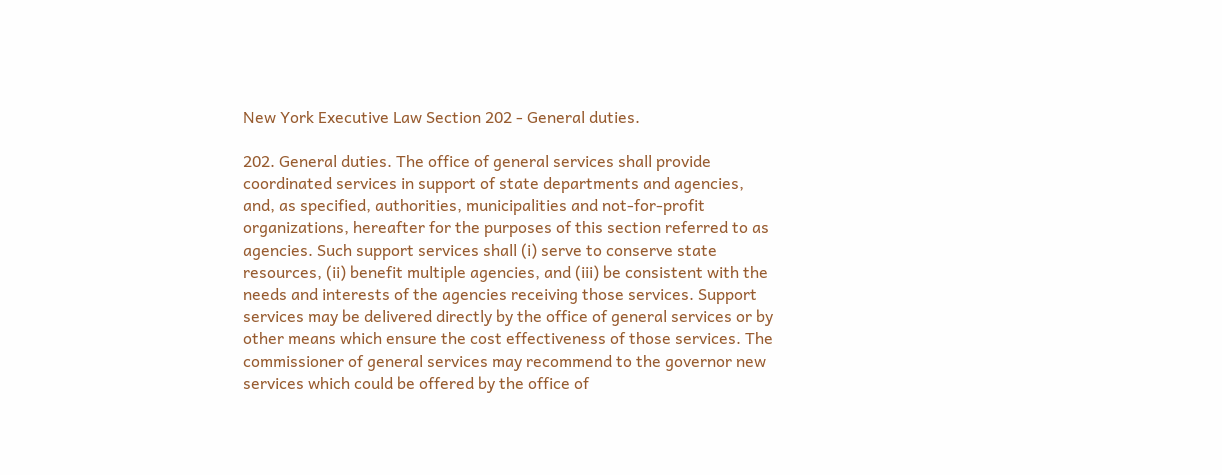New York Executive Law Section 202 - General duties.

202. General duties. The office of general services shall provide coordinated services in support of state departments and agencies, and, as specified, authorities, municipalities and not-for-profit organizations, hereafter for the purposes of this section referred to as agencies. Such support services shall (i) serve to conserve state resources, (ii) benefit multiple agencies, and (iii) be consistent with the needs and interests of the agencies receiving those services. Support services may be delivered directly by the office of general services or by other means which ensure the cost effectiveness of those services. The commissioner of general services may recommend to the governor new services which could be offered by the office of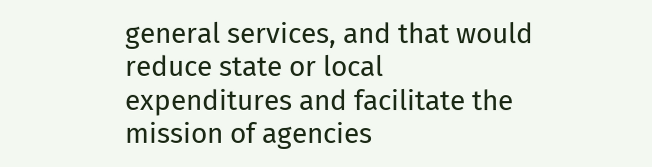general services, and that would reduce state or local expenditures and facilitate the mission of agencies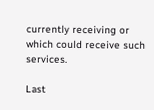currently receiving or which could receive such services.

Last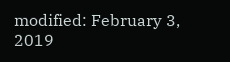modified: February 3, 2019